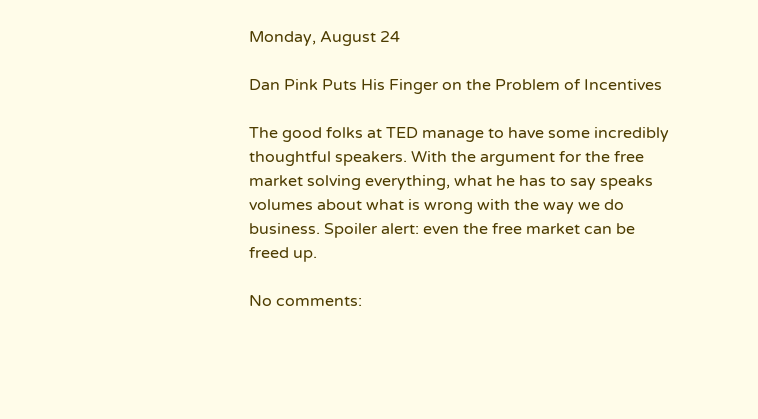Monday, August 24

Dan Pink Puts His Finger on the Problem of Incentives

The good folks at TED manage to have some incredibly thoughtful speakers. With the argument for the free market solving everything, what he has to say speaks volumes about what is wrong with the way we do business. Spoiler alert: even the free market can be freed up.

No comments: